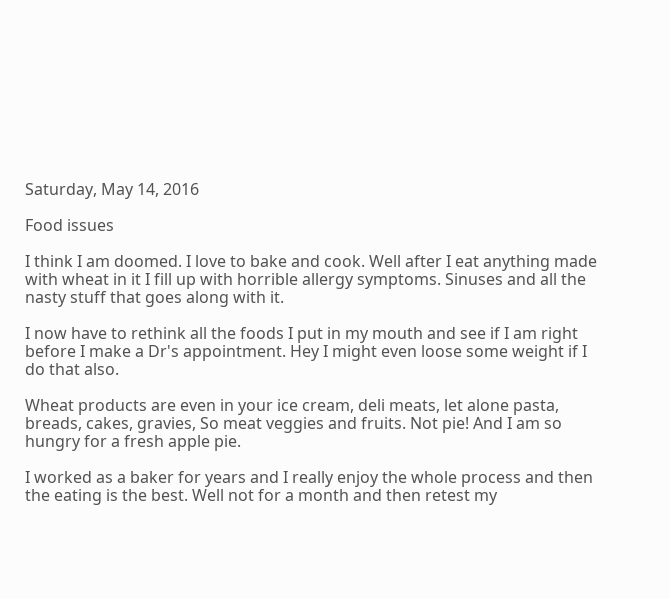Saturday, May 14, 2016

Food issues

I think I am doomed. I love to bake and cook. Well after I eat anything made with wheat in it I fill up with horrible allergy symptoms. Sinuses and all the nasty stuff that goes along with it.

I now have to rethink all the foods I put in my mouth and see if I am right before I make a Dr's appointment. Hey I might even loose some weight if I do that also.

Wheat products are even in your ice cream, deli meats, let alone pasta, breads, cakes, gravies, So meat veggies and fruits. Not pie! And I am so hungry for a fresh apple pie.

I worked as a baker for years and I really enjoy the whole process and then the eating is the best. Well not for a month and then retest my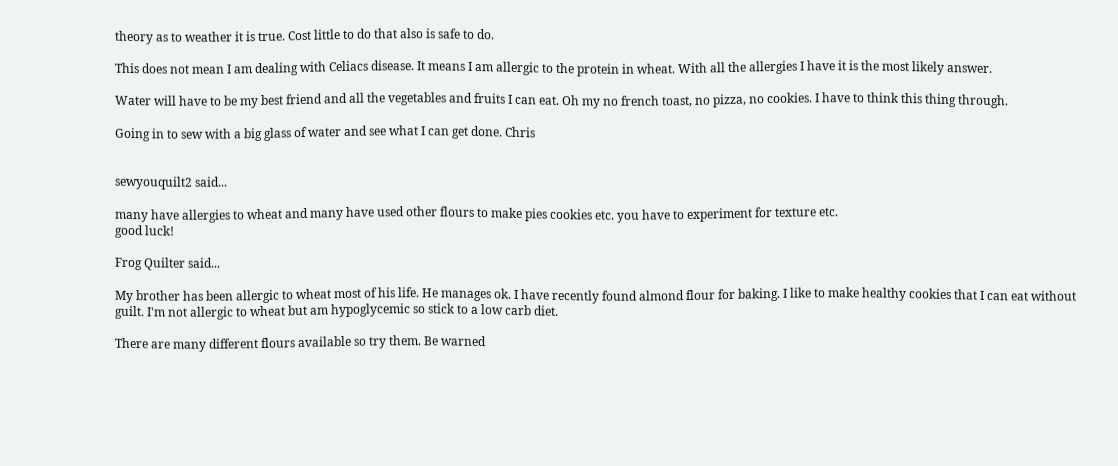theory as to weather it is true. Cost little to do that also is safe to do.

This does not mean I am dealing with Celiacs disease. It means I am allergic to the protein in wheat. With all the allergies I have it is the most likely answer.

Water will have to be my best friend and all the vegetables and fruits I can eat. Oh my no french toast, no pizza, no cookies. I have to think this thing through.

Going in to sew with a big glass of water and see what I can get done. Chris


sewyouquilt2 said...

many have allergies to wheat and many have used other flours to make pies cookies etc. you have to experiment for texture etc.
good luck!

Frog Quilter said...

My brother has been allergic to wheat most of his life. He manages ok. I have recently found almond flour for baking. I like to make healthy cookies that I can eat without guilt. I'm not allergic to wheat but am hypoglycemic so stick to a low carb diet.

There are many different flours available so try them. Be warned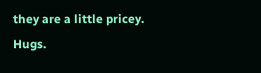they are a little pricey. Hugs.